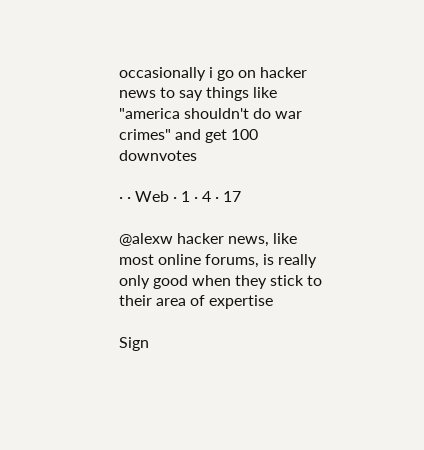occasionally i go on hacker news to say things like "america shouldn't do war crimes" and get 100 downvotes

· · Web · 1 · 4 · 17

@alexw hacker news, like most online forums, is really only good when they stick to their area of expertise

Sign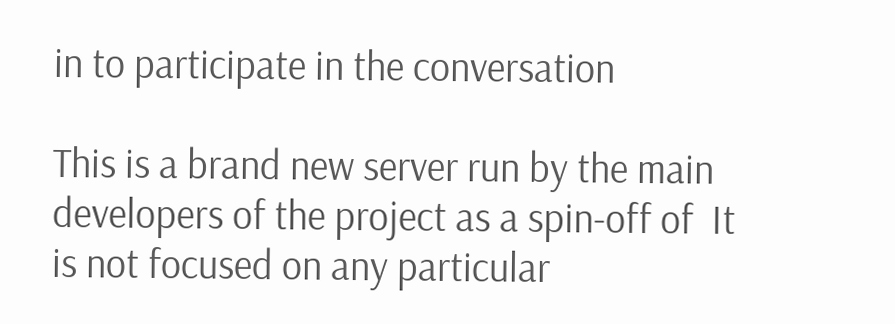in to participate in the conversation

This is a brand new server run by the main developers of the project as a spin-off of  It is not focused on any particular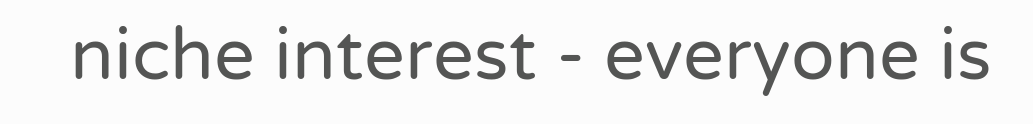niche interest - everyone is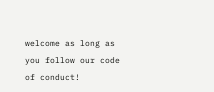welcome as long as you follow our code of conduct!